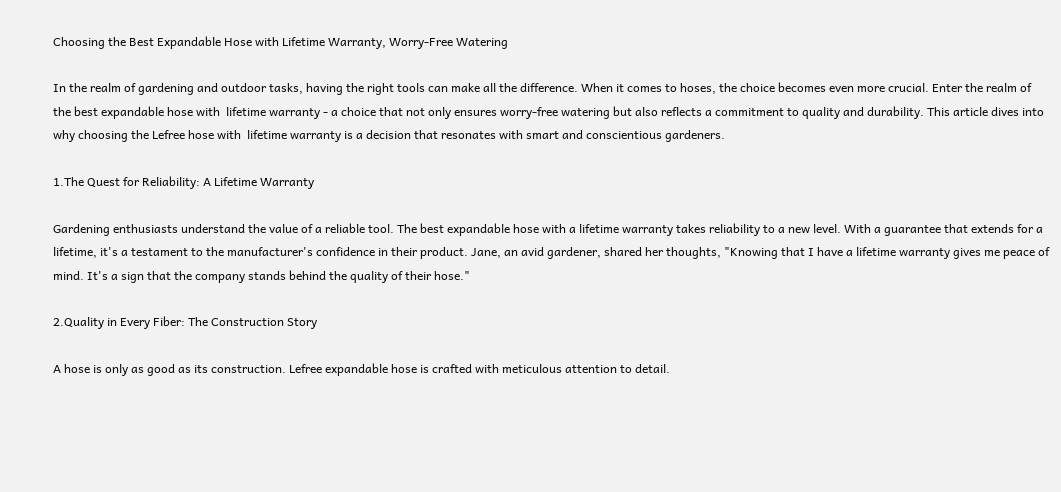Choosing the Best Expandable Hose with Lifetime Warranty, Worry-Free Watering

In the realm of gardening and outdoor tasks, having the right tools can make all the difference. When it comes to hoses, the choice becomes even more crucial. Enter the realm of the best expandable hose with  lifetime warranty - a choice that not only ensures worry-free watering but also reflects a commitment to quality and durability. This article dives into why choosing the Lefree hose with  lifetime warranty is a decision that resonates with smart and conscientious gardeners.

1.The Quest for Reliability: A Lifetime Warranty

Gardening enthusiasts understand the value of a reliable tool. The best expandable hose with a lifetime warranty takes reliability to a new level. With a guarantee that extends for a lifetime, it's a testament to the manufacturer's confidence in their product. Jane, an avid gardener, shared her thoughts, "Knowing that I have a lifetime warranty gives me peace of mind. It's a sign that the company stands behind the quality of their hose."

2.Quality in Every Fiber: The Construction Story

A hose is only as good as its construction. Lefree expandable hose is crafted with meticulous attention to detail.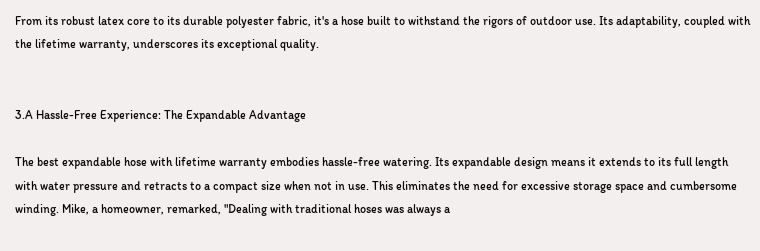From its robust latex core to its durable polyester fabric, it's a hose built to withstand the rigors of outdoor use. Its adaptability, coupled with the lifetime warranty, underscores its exceptional quality.


3.A Hassle-Free Experience: The Expandable Advantage

The best expandable hose with lifetime warranty embodies hassle-free watering. Its expandable design means it extends to its full length with water pressure and retracts to a compact size when not in use. This eliminates the need for excessive storage space and cumbersome winding. Mike, a homeowner, remarked, "Dealing with traditional hoses was always a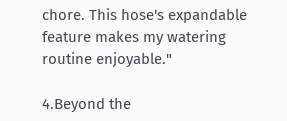chore. This hose's expandable feature makes my watering routine enjoyable."

4.Beyond the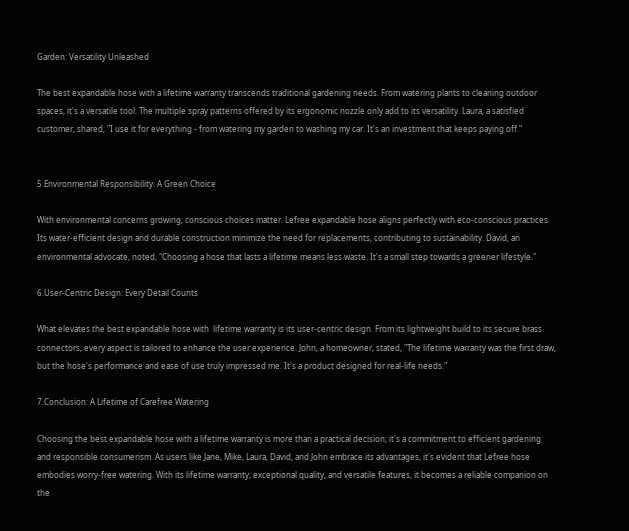Garden: Versatility Unleashed

The best expandable hose with a lifetime warranty transcends traditional gardening needs. From watering plants to cleaning outdoor spaces, it's a versatile tool. The multiple spray patterns offered by its ergonomic nozzle only add to its versatility. Laura, a satisfied customer, shared, "I use it for everything - from watering my garden to washing my car. It's an investment that keeps paying off."


5.Environmental Responsibility: A Green Choice

With environmental concerns growing, conscious choices matter. Lefree expandable hose aligns perfectly with eco-conscious practices. Its water-efficient design and durable construction minimize the need for replacements, contributing to sustainability. David, an environmental advocate, noted, "Choosing a hose that lasts a lifetime means less waste. It's a small step towards a greener lifestyle."

6.User-Centric Design: Every Detail Counts

What elevates the best expandable hose with  lifetime warranty is its user-centric design. From its lightweight build to its secure brass connectors, every aspect is tailored to enhance the user experience. John, a homeowner, stated, "The lifetime warranty was the first draw, but the hose's performance and ease of use truly impressed me. It's a product designed for real-life needs."

7.Conclusion: A Lifetime of Carefree Watering

Choosing the best expandable hose with a lifetime warranty is more than a practical decision; it's a commitment to efficient gardening and responsible consumerism. As users like Jane, Mike, Laura, David, and John embrace its advantages, it's evident that Lefree hose embodies worry-free watering. With its lifetime warranty, exceptional quality, and versatile features, it becomes a reliable companion on the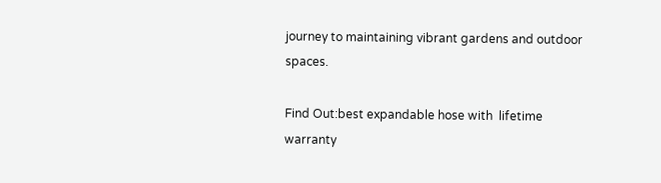journey to maintaining vibrant gardens and outdoor spaces.

Find Out:best expandable hose with  lifetime warranty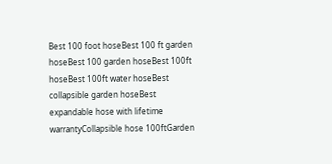Best 100 foot hoseBest 100 ft garden hoseBest 100 garden hoseBest 100ft hoseBest 100ft water hoseBest collapsible garden hoseBest expandable hose with lifetime warrantyCollapsible hose 100ftGarden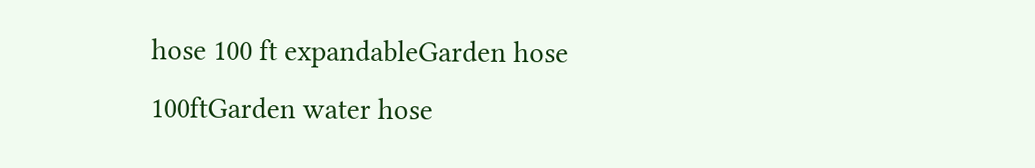hose 100 ft expandableGarden hose 100ftGarden water hose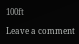100ft

Leave a comment